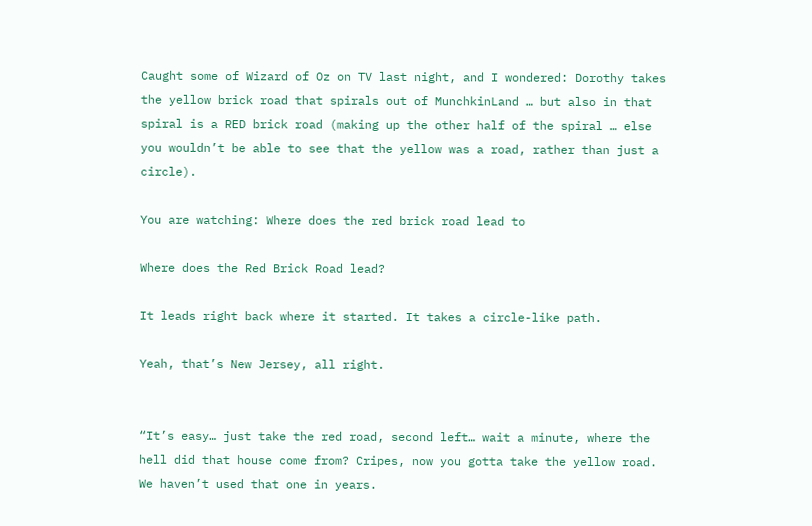Caught some of Wizard of Oz on TV last night, and I wondered: Dorothy takes the yellow brick road that spirals out of MunchkinLand … but also in that spiral is a RED brick road (making up the other half of the spiral … else you wouldn’t be able to see that the yellow was a road, rather than just a circle).

You are watching: Where does the red brick road lead to

Where does the Red Brick Road lead?

It leads right back where it started. It takes a circle-like path.

Yeah, that’s New Jersey, all right.


“It’s easy… just take the red road, second left… wait a minute, where the hell did that house come from? Cripes, now you gotta take the yellow road. We haven’t used that one in years.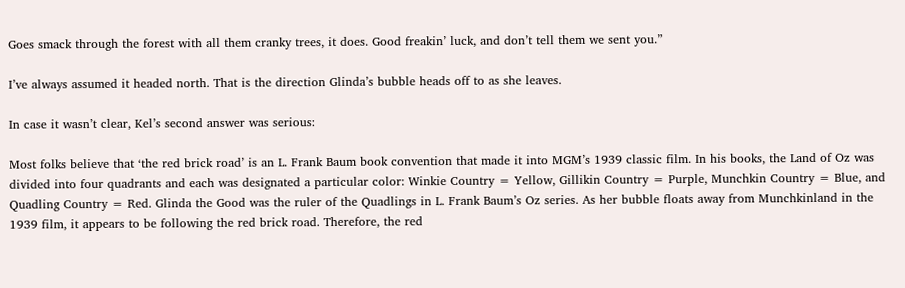Goes smack through the forest with all them cranky trees, it does. Good freakin’ luck, and don’t tell them we sent you.”

I’ve always assumed it headed north. That is the direction Glinda’s bubble heads off to as she leaves.

In case it wasn’t clear, Kel’s second answer was serious:

Most folks believe that ‘the red brick road’ is an L. Frank Baum book convention that made it into MGM’s 1939 classic film. In his books, the Land of Oz was divided into four quadrants and each was designated a particular color: Winkie Country = Yellow, Gillikin Country = Purple, Munchkin Country = Blue, and Quadling Country = Red. Glinda the Good was the ruler of the Quadlings in L. Frank Baum’s Oz series. As her bubble floats away from Munchkinland in the 1939 film, it appears to be following the red brick road. Therefore, the red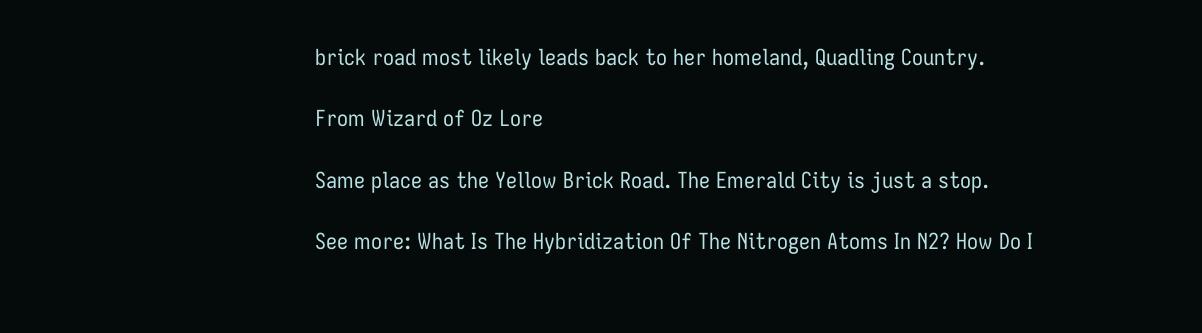brick road most likely leads back to her homeland, Quadling Country.

From Wizard of Oz Lore

Same place as the Yellow Brick Road. The Emerald City is just a stop.

See more: What Is The Hybridization Of The Nitrogen Atoms In N2? How Do I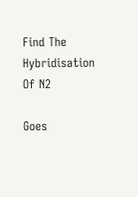Find The Hybridisation Of N2

Goes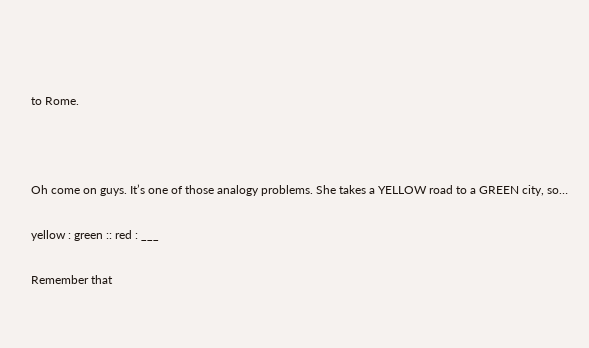to Rome.



Oh come on guys. It’s one of those analogy problems. She takes a YELLOW road to a GREEN city, so…

yellow : green :: red : ___

Remember that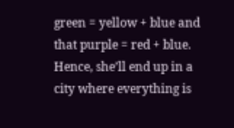green = yellow + blue and that purple = red + blue. Hence, she’ll end up in a city where everything is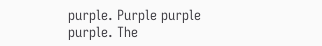purple. Purple purple purple. The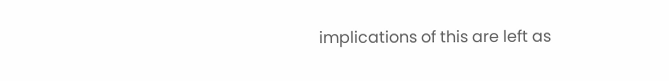implications of this are left as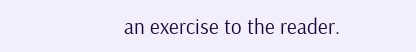an exercise to the reader.